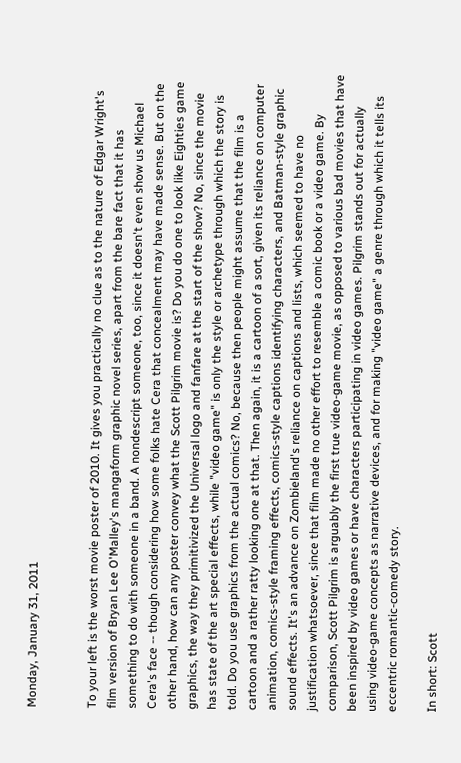Monday, January 31, 2011


To your left is the worst movie poster of 2010. It gives you practically no clue as to the nature of Edgar Wright's film version of Bryan Lee O'Malley's mangaform graphic novel series, apart from the bare fact that it has something to do with someone in a band. A nondescript someone, too, since it doesn't even show us Michael Cera's face -- though considering how some folks hate Cera that concealment may have made sense. But on the other hand, how can any poster convey what the Scott Pilgrim movie is? Do you do one to look like Eighties game graphics, the way they primitivized the Universal logo and fanfare at the start of the show? No, since the movie has state of the art special effects, while "video game" is only the style or archetype through which the story is told. Do you use graphics from the actual comics? No, because then people might assume that the film is a cartoon and a rather ratty looking one at that. Then again, it is a cartoon of a sort, given its reliance on computer animation, comics-style framing effects, comics-style captions identifying characters, and Batman-style graphic sound effects. It's an advance on Zombieland's reliance on captions and lists, which seemed to have no justification whatsoever, since that film made no other effort to resemble a comic book or a video game. By comparison, Scott Pilgrim is arguably the first true video-game movie, as opposed to various bad movies that have been inspired by video games or have characters participating in video games. Pilgrim stands out for actually using video-game concepts as narrative devices, and for making "video game" a genre through which it tells its eccentric romantic-comedy story.

In short: Scott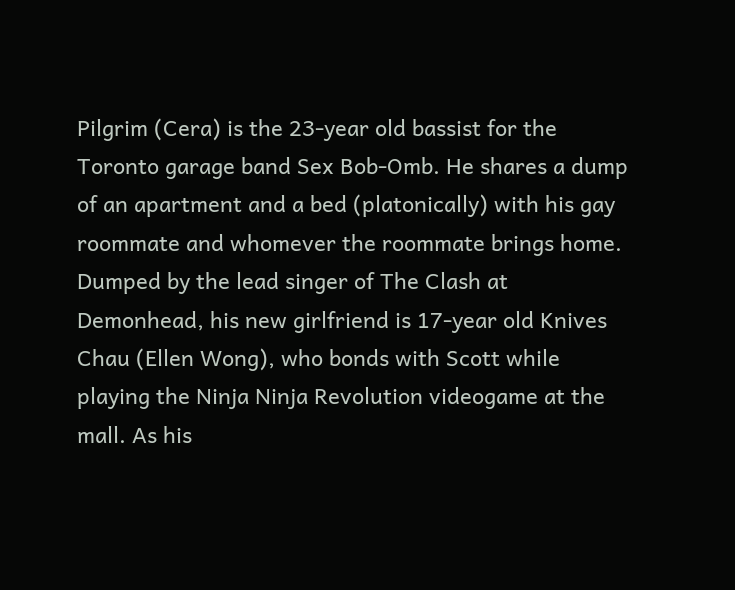Pilgrim (Cera) is the 23-year old bassist for the Toronto garage band Sex Bob-Omb. He shares a dump of an apartment and a bed (platonically) with his gay roommate and whomever the roommate brings home. Dumped by the lead singer of The Clash at Demonhead, his new girlfriend is 17-year old Knives Chau (Ellen Wong), who bonds with Scott while playing the Ninja Ninja Revolution videogame at the mall. As his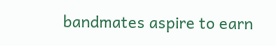bandmates aspire to earn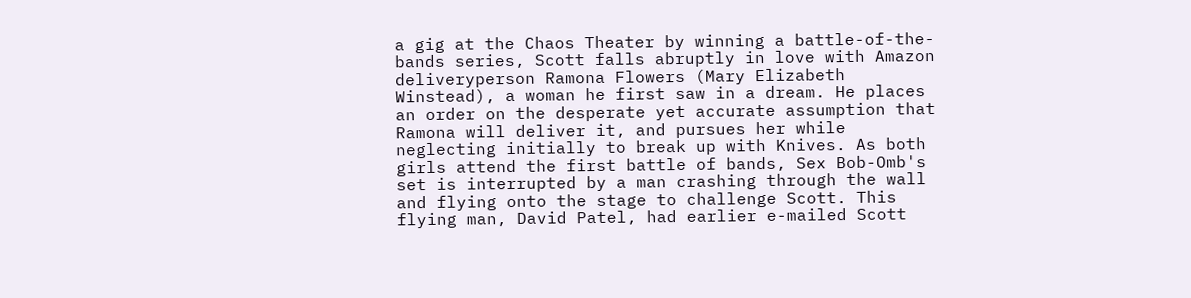a gig at the Chaos Theater by winning a battle-of-the-bands series, Scott falls abruptly in love with Amazon deliveryperson Ramona Flowers (Mary Elizabeth Winstead), a woman he first saw in a dream. He places an order on the desperate yet accurate assumption that Ramona will deliver it, and pursues her while neglecting initially to break up with Knives. As both girls attend the first battle of bands, Sex Bob-Omb's set is interrupted by a man crashing through the wall and flying onto the stage to challenge Scott. This flying man, David Patel, had earlier e-mailed Scott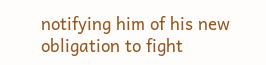notifying him of his new obligation to fight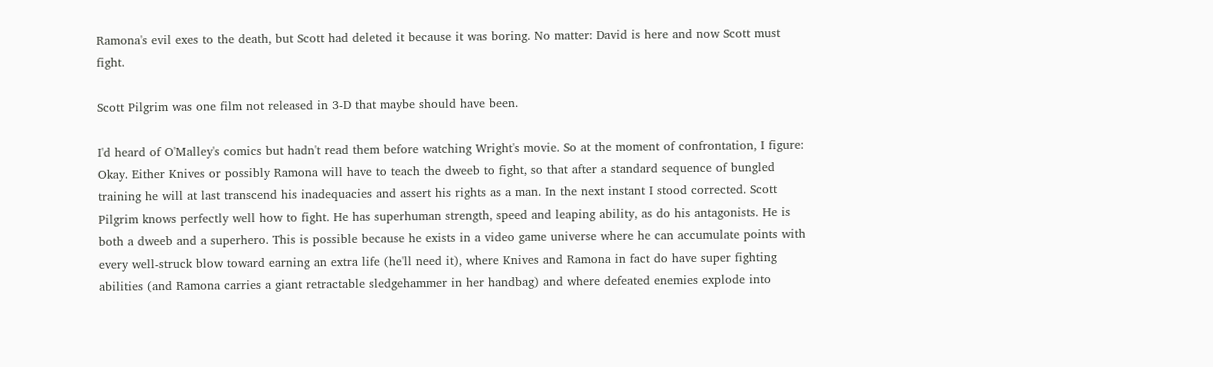Ramona's evil exes to the death, but Scott had deleted it because it was boring. No matter: David is here and now Scott must fight.

Scott Pilgrim was one film not released in 3-D that maybe should have been.

I'd heard of O'Malley's comics but hadn't read them before watching Wright's movie. So at the moment of confrontation, I figure: Okay. Either Knives or possibly Ramona will have to teach the dweeb to fight, so that after a standard sequence of bungled training he will at last transcend his inadequacies and assert his rights as a man. In the next instant I stood corrected. Scott Pilgrim knows perfectly well how to fight. He has superhuman strength, speed and leaping ability, as do his antagonists. He is both a dweeb and a superhero. This is possible because he exists in a video game universe where he can accumulate points with every well-struck blow toward earning an extra life (he'll need it), where Knives and Ramona in fact do have super fighting abilities (and Ramona carries a giant retractable sledgehammer in her handbag) and where defeated enemies explode into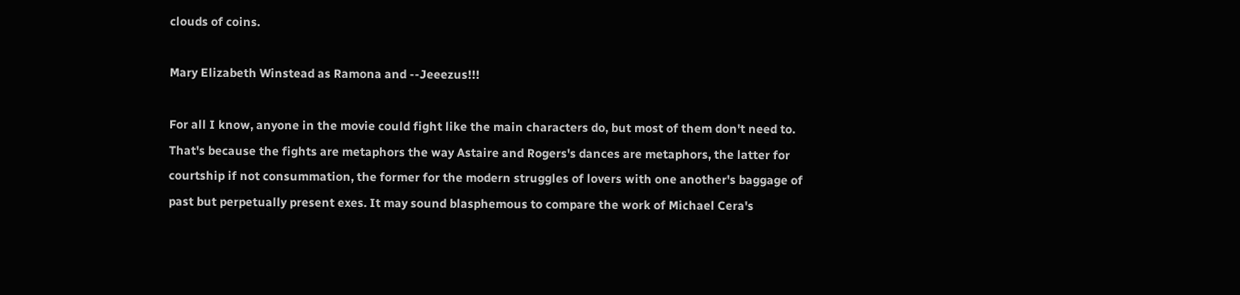clouds of coins.

Mary Elizabeth Winstead as Ramona and --Jeeezus!!!

For all I know, anyone in the movie could fight like the main characters do, but most of them don't need to. That's because the fights are metaphors the way Astaire and Rogers's dances are metaphors, the latter for courtship if not consummation, the former for the modern struggles of lovers with one another's baggage of past but perpetually present exes. It may sound blasphemous to compare the work of Michael Cera's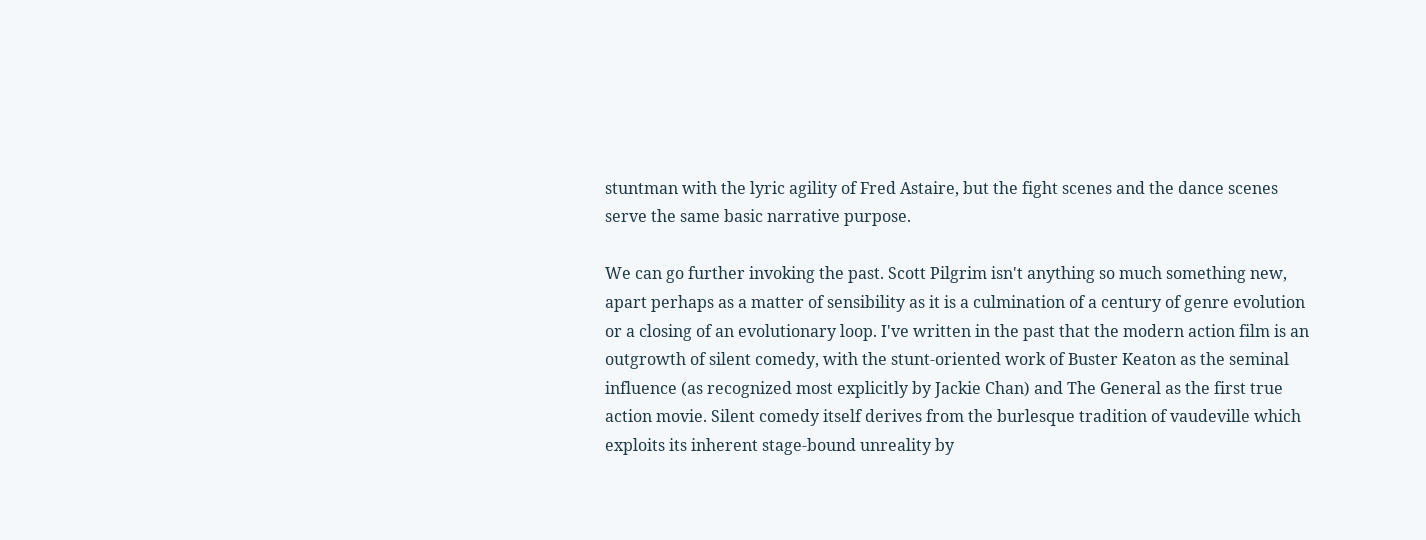stuntman with the lyric agility of Fred Astaire, but the fight scenes and the dance scenes serve the same basic narrative purpose.

We can go further invoking the past. Scott Pilgrim isn't anything so much something new, apart perhaps as a matter of sensibility as it is a culmination of a century of genre evolution or a closing of an evolutionary loop. I've written in the past that the modern action film is an outgrowth of silent comedy, with the stunt-oriented work of Buster Keaton as the seminal influence (as recognized most explicitly by Jackie Chan) and The General as the first true action movie. Silent comedy itself derives from the burlesque tradition of vaudeville which exploits its inherent stage-bound unreality by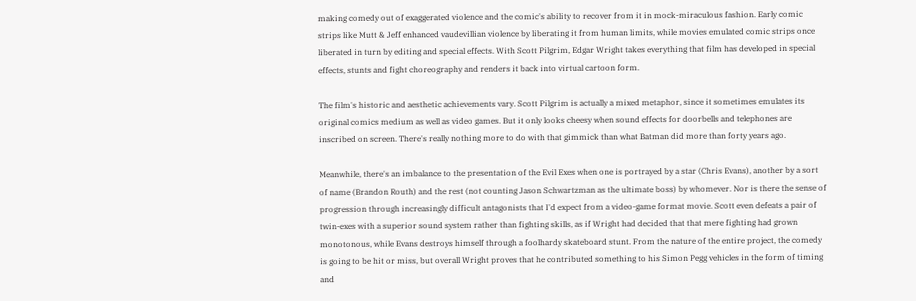making comedy out of exaggerated violence and the comic's ability to recover from it in mock-miraculous fashion. Early comic strips like Mutt & Jeff enhanced vaudevillian violence by liberating it from human limits, while movies emulated comic strips once liberated in turn by editing and special effects. With Scott Pilgrim, Edgar Wright takes everything that film has developed in special effects, stunts and fight choreography and renders it back into virtual cartoon form.

The film's historic and aesthetic achievements vary. Scott Pilgrim is actually a mixed metaphor, since it sometimes emulates its original comics medium as well as video games. But it only looks cheesy when sound effects for doorbells and telephones are inscribed on screen. There's really nothing more to do with that gimmick than what Batman did more than forty years ago.

Meanwhile, there's an imbalance to the presentation of the Evil Exes when one is portrayed by a star (Chris Evans), another by a sort of name (Brandon Routh) and the rest (not counting Jason Schwartzman as the ultimate boss) by whomever. Nor is there the sense of progression through increasingly difficult antagonists that I'd expect from a video-game format movie. Scott even defeats a pair of twin-exes with a superior sound system rather than fighting skills, as if Wright had decided that that mere fighting had grown monotonous, while Evans destroys himself through a foolhardy skateboard stunt. From the nature of the entire project, the comedy is going to be hit or miss, but overall Wright proves that he contributed something to his Simon Pegg vehicles in the form of timing and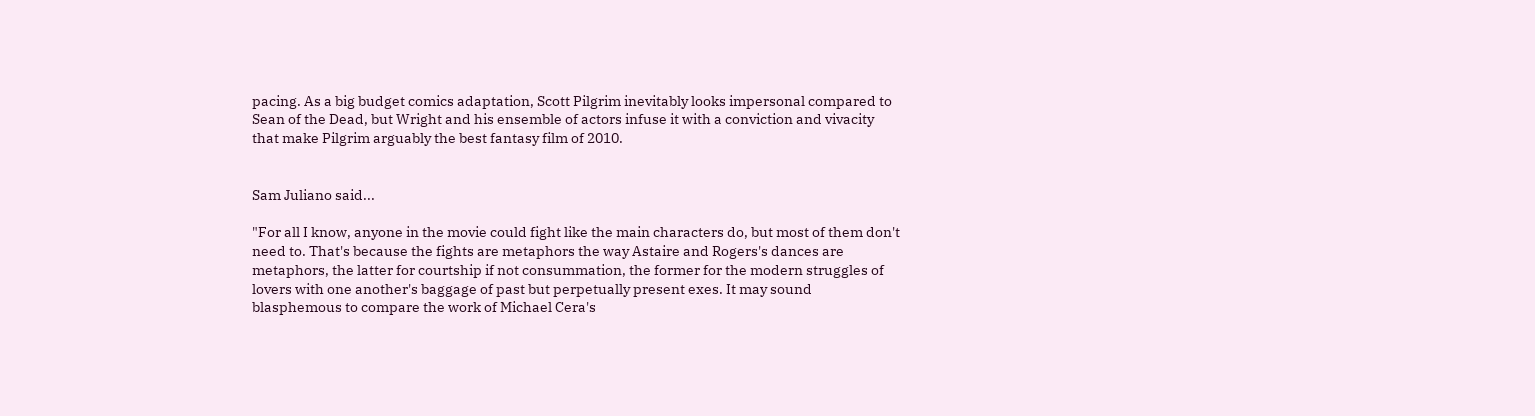pacing. As a big budget comics adaptation, Scott Pilgrim inevitably looks impersonal compared to Sean of the Dead, but Wright and his ensemble of actors infuse it with a conviction and vivacity that make Pilgrim arguably the best fantasy film of 2010.


Sam Juliano said...

"For all I know, anyone in the movie could fight like the main characters do, but most of them don't need to. That's because the fights are metaphors the way Astaire and Rogers's dances are metaphors, the latter for courtship if not consummation, the former for the modern struggles of lovers with one another's baggage of past but perpetually present exes. It may sound blasphemous to compare the work of Michael Cera's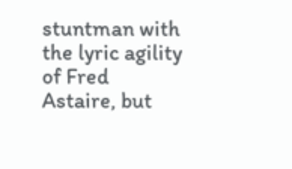stuntman with the lyric agility of Fred Astaire, but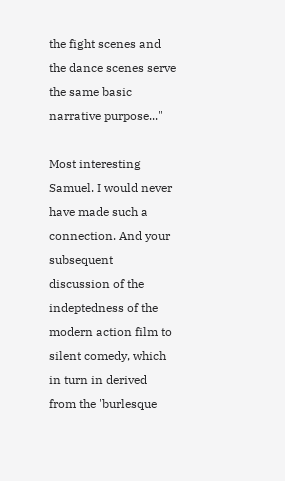the fight scenes and the dance scenes serve the same basic narrative purpose..."

Most interesting Samuel. I would never have made such a connection. And your subsequent discussion of the indeptedness of the modern action film to silent comedy, which in turn in derived from the 'burlesque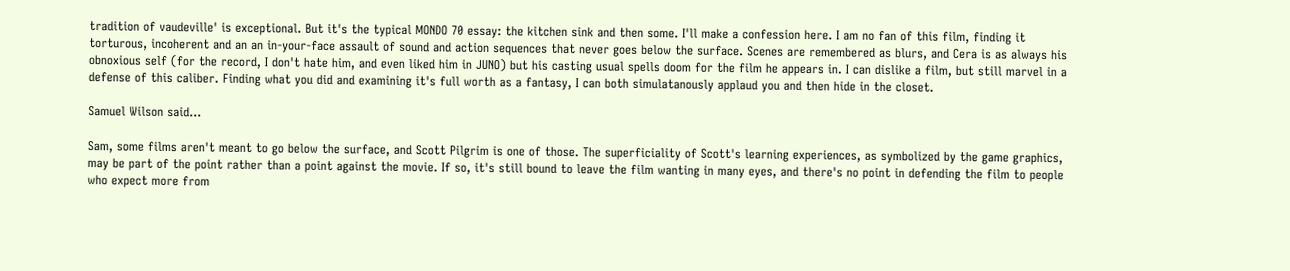tradition of vaudeville' is exceptional. But it's the typical MONDO 70 essay: the kitchen sink and then some. I'll make a confession here. I am no fan of this film, finding it torturous, incoherent and an an in-your-face assault of sound and action sequences that never goes below the surface. Scenes are remembered as blurs, and Cera is as always his obnoxious self (for the record, I don't hate him, and even liked him in JUNO) but his casting usual spells doom for the film he appears in. I can dislike a film, but still marvel in a defense of this caliber. Finding what you did and examining it's full worth as a fantasy, I can both simulatanously applaud you and then hide in the closet.

Samuel Wilson said...

Sam, some films aren't meant to go below the surface, and Scott Pilgrim is one of those. The superficiality of Scott's learning experiences, as symbolized by the game graphics, may be part of the point rather than a point against the movie. If so, it's still bound to leave the film wanting in many eyes, and there's no point in defending the film to people who expect more from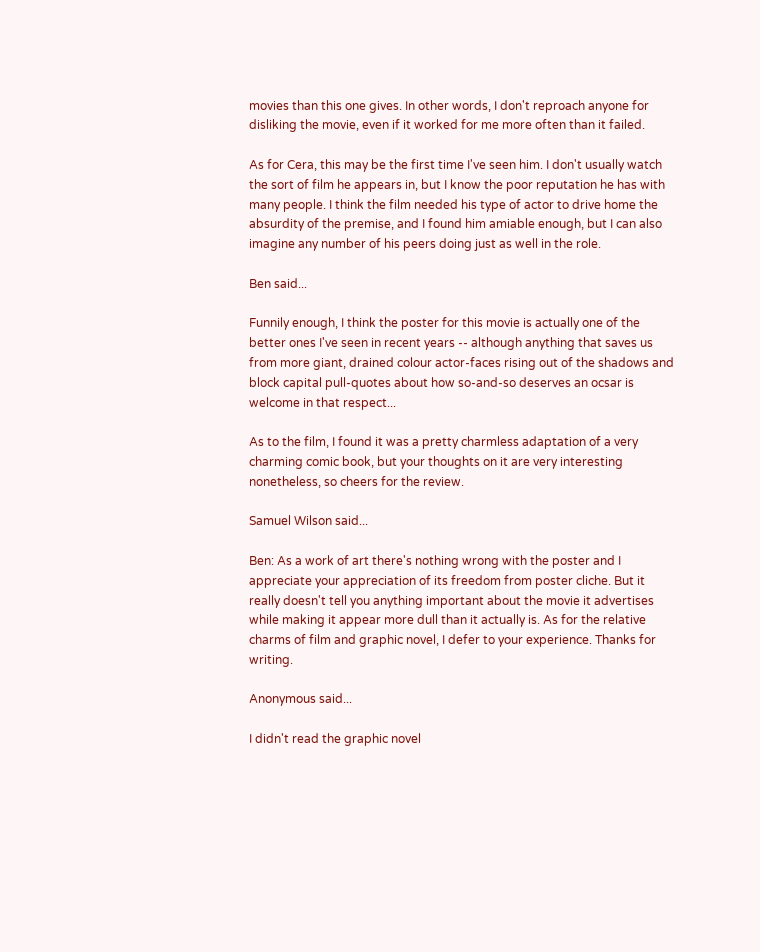movies than this one gives. In other words, I don't reproach anyone for disliking the movie, even if it worked for me more often than it failed.

As for Cera, this may be the first time I've seen him. I don't usually watch the sort of film he appears in, but I know the poor reputation he has with many people. I think the film needed his type of actor to drive home the absurdity of the premise, and I found him amiable enough, but I can also imagine any number of his peers doing just as well in the role.

Ben said...

Funnily enough, I think the poster for this movie is actually one of the better ones I've seen in recent years -- although anything that saves us from more giant, drained colour actor-faces rising out of the shadows and block capital pull-quotes about how so-and-so deserves an ocsar is welcome in that respect...

As to the film, I found it was a pretty charmless adaptation of a very charming comic book, but your thoughts on it are very interesting nonetheless, so cheers for the review.

Samuel Wilson said...

Ben: As a work of art there's nothing wrong with the poster and I appreciate your appreciation of its freedom from poster cliche. But it really doesn't tell you anything important about the movie it advertises while making it appear more dull than it actually is. As for the relative charms of film and graphic novel, I defer to your experience. Thanks for writing.

Anonymous said...

I didn't read the graphic novel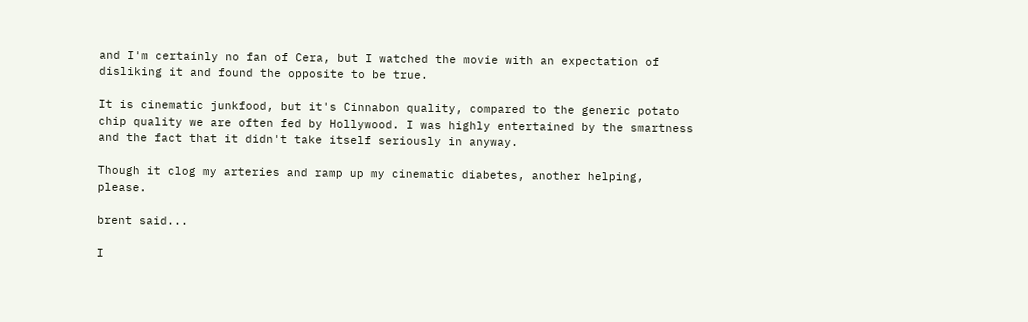and I'm certainly no fan of Cera, but I watched the movie with an expectation of disliking it and found the opposite to be true.

It is cinematic junkfood, but it's Cinnabon quality, compared to the generic potato chip quality we are often fed by Hollywood. I was highly entertained by the smartness and the fact that it didn't take itself seriously in anyway.

Though it clog my arteries and ramp up my cinematic diabetes, another helping, please.

brent said...

I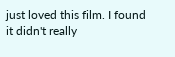just loved this film. I found it didn't really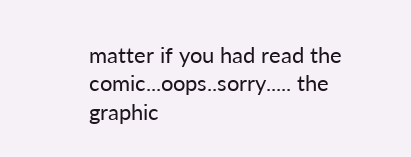matter if you had read the comic...oops..sorry..... the graphic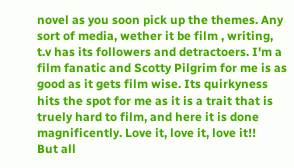novel as you soon pick up the themes. Any sort of media, wether it be film , writing, t.v has its followers and detractoers. I'm a film fanatic and Scotty Pilgrim for me is as good as it gets film wise. Its quirkyness hits the spot for me as it is a trait that is truely hard to film, and here it is done magnificently. Love it, love it, love it!!
But all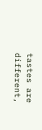tastes are different,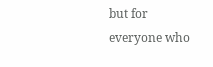but for everyone who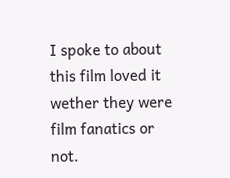I spoke to about this film loved it wether they were film fanatics or not.